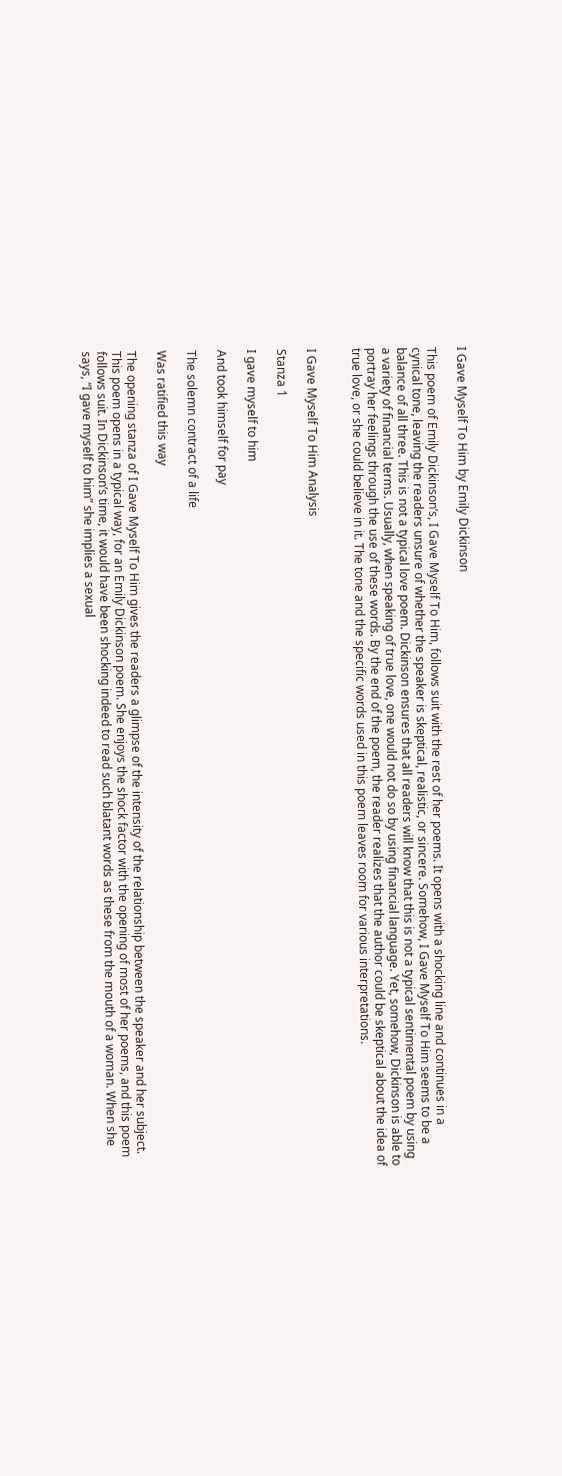I Gave Myself To Him by Emily Dickinson

This poem of Emily Dickinson’s, I Gave Myself To Him, follows suit with the rest of her poems. It opens with a shocking line and continues in a cynical tone, leaving the readers unsure of whether the speaker is skeptical, realistic, or sincere. Somehow, I Gave Myself To Him seems to be a balance of all three. This is not a typical love poem. Dickinson ensures that all readers will know that this is not a typical sentimental poem by using a variety of financial terms. Usually, when speaking of true love, one would not do so by using financial language. Yet, somehow, Dickinson is able to portray her feelings through the use of these words. By the end of the poem, the reader realizes that the author could be skeptical about the idea of true love, or she could believe in it. The tone and the specific words used in this poem leaves room for various interpretations.


I Gave Myself To Him Analysis

Stanza 1

I gave myself to him

And took himself for pay

The solemn contract of a life

Was ratified this way

The opening stanza of I Gave Myself To Him gives the readers a glimpse of the intensity of the relationship between the speaker and her subject. This poem opens in a typical way, for an Emily Dickinson poem. She enjoys the shock factor with the opening of most of her poems, and this poem follows suit. In Dickinson’s time, it would have been shocking indeed to read such blatant words as these from the mouth of a woman. When she says, “I gave myself to him” she implies a sexual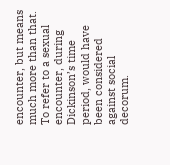encounter, but means much more than that. To refer to a sexual encounter, during Dickinson’s time period, would have been considered against social decorum.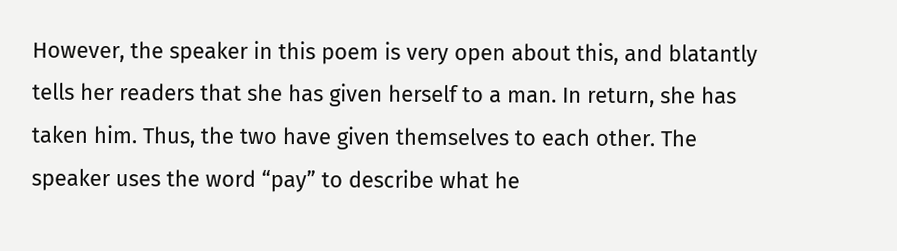However, the speaker in this poem is very open about this, and blatantly tells her readers that she has given herself to a man. In return, she has taken him. Thus, the two have given themselves to each other. The speaker uses the word “pay” to describe what he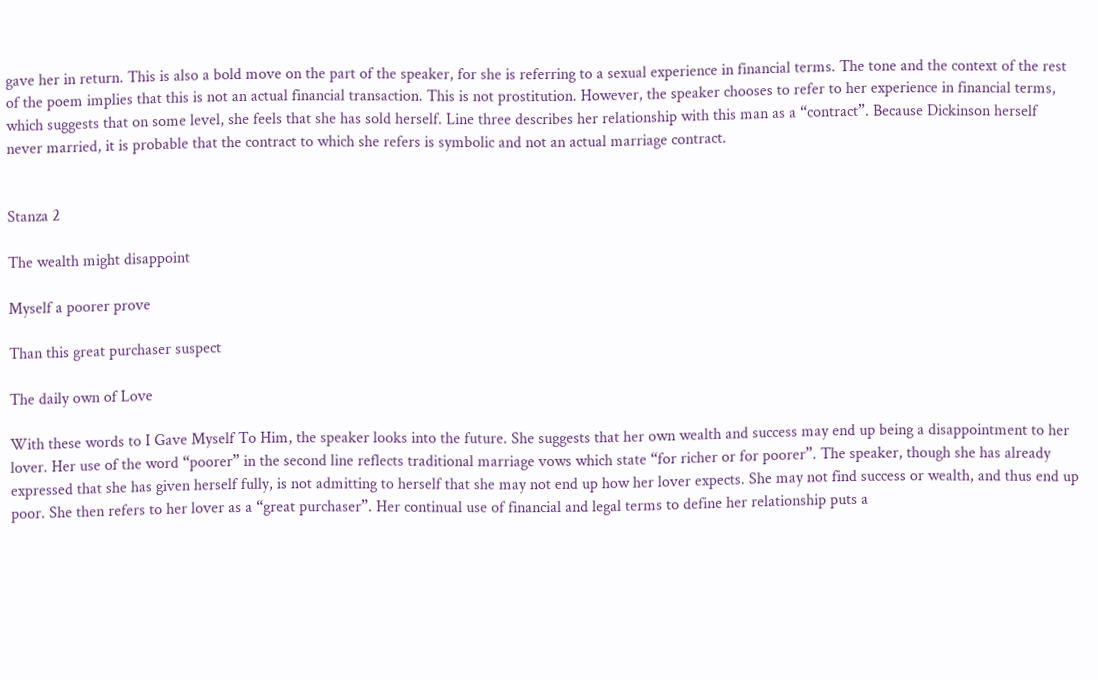gave her in return. This is also a bold move on the part of the speaker, for she is referring to a sexual experience in financial terms. The tone and the context of the rest of the poem implies that this is not an actual financial transaction. This is not prostitution. However, the speaker chooses to refer to her experience in financial terms, which suggests that on some level, she feels that she has sold herself. Line three describes her relationship with this man as a “contract”. Because Dickinson herself never married, it is probable that the contract to which she refers is symbolic and not an actual marriage contract.


Stanza 2

The wealth might disappoint

Myself a poorer prove

Than this great purchaser suspect

The daily own of Love

With these words to I Gave Myself To Him, the speaker looks into the future. She suggests that her own wealth and success may end up being a disappointment to her lover. Her use of the word “poorer” in the second line reflects traditional marriage vows which state “for richer or for poorer”. The speaker, though she has already expressed that she has given herself fully, is not admitting to herself that she may not end up how her lover expects. She may not find success or wealth, and thus end up poor. She then refers to her lover as a “great purchaser”. Her continual use of financial and legal terms to define her relationship puts a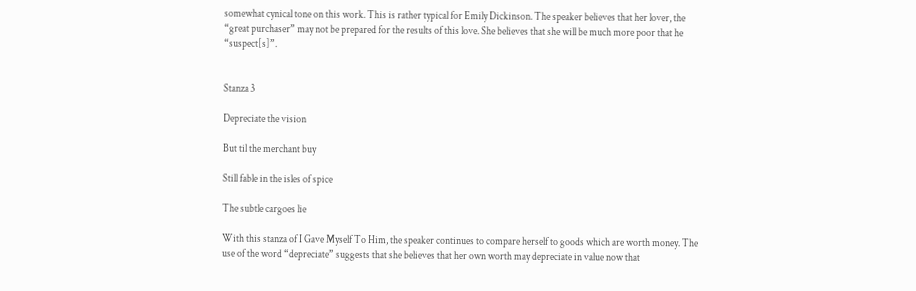somewhat cynical tone on this work. This is rather typical for Emily Dickinson. The speaker believes that her lover, the “great purchaser” may not be prepared for the results of this love. She believes that she will be much more poor that he “suspect[s]”.


Stanza 3

Depreciate the vision

But til the merchant buy

Still fable in the isles of spice

The subtle cargoes lie

With this stanza of I Gave Myself To Him, the speaker continues to compare herself to goods which are worth money. The use of the word “depreciate” suggests that she believes that her own worth may depreciate in value now that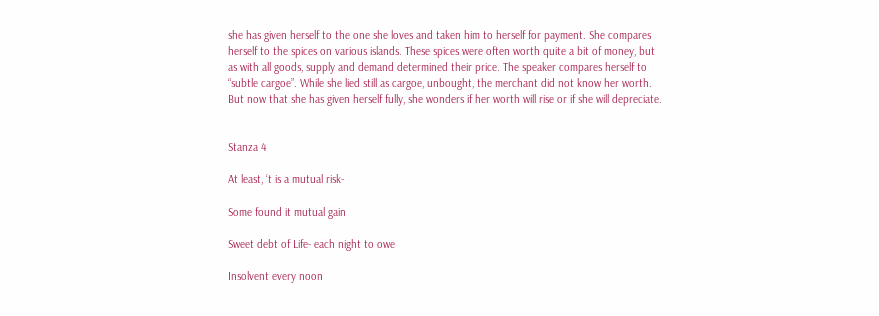she has given herself to the one she loves and taken him to herself for payment. She compares herself to the spices on various islands. These spices were often worth quite a bit of money, but as with all goods, supply and demand determined their price. The speaker compares herself to “subtle cargoe”. While she lied still as cargoe, unbought, the merchant did not know her worth. But now that she has given herself fully, she wonders if her worth will rise or if she will depreciate.


Stanza 4

At least, ‘t is a mutual risk-

Some found it mutual gain

Sweet debt of Life- each night to owe

Insolvent every noon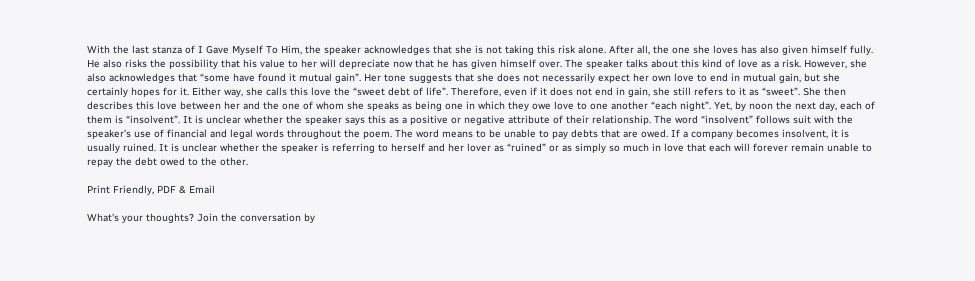With the last stanza of I Gave Myself To Him, the speaker acknowledges that she is not taking this risk alone. After all, the one she loves has also given himself fully. He also risks the possibility that his value to her will depreciate now that he has given himself over. The speaker talks about this kind of love as a risk. However, she also acknowledges that “some have found it mutual gain”. Her tone suggests that she does not necessarily expect her own love to end in mutual gain, but she certainly hopes for it. Either way, she calls this love the “sweet debt of life”. Therefore, even if it does not end in gain, she still refers to it as “sweet”. She then describes this love between her and the one of whom she speaks as being one in which they owe love to one another “each night”. Yet, by noon the next day, each of them is “insolvent”. It is unclear whether the speaker says this as a positive or negative attribute of their relationship. The word “insolvent” follows suit with the speaker’s use of financial and legal words throughout the poem. The word means to be unable to pay debts that are owed. If a company becomes insolvent, it is usually ruined. It is unclear whether the speaker is referring to herself and her lover as “ruined” or as simply so much in love that each will forever remain unable to repay the debt owed to the other.

Print Friendly, PDF & Email

What's your thoughts? Join the conversation by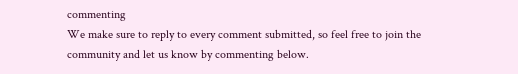commenting
We make sure to reply to every comment submitted, so feel free to join the community and let us know by commenting below.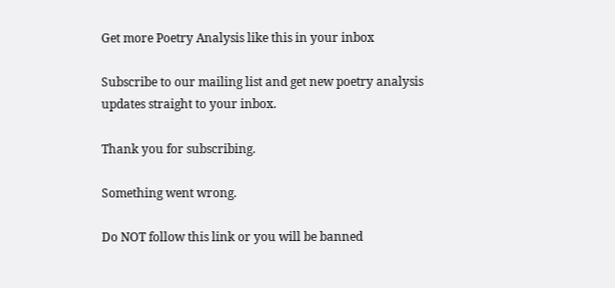Get more Poetry Analysis like this in your inbox

Subscribe to our mailing list and get new poetry analysis updates straight to your inbox.

Thank you for subscribing.

Something went wrong.

Do NOT follow this link or you will be banned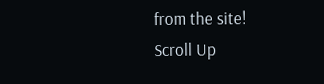from the site!
Scroll Up